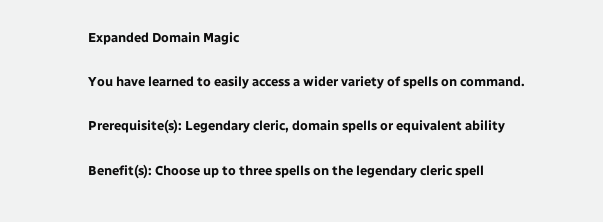Expanded Domain Magic

You have learned to easily access a wider variety of spells on command.

Prerequisite(s): Legendary cleric, domain spells or equivalent ability

Benefit(s): Choose up to three spells on the legendary cleric spell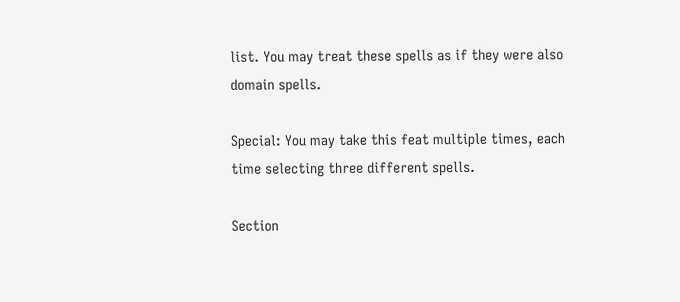list. You may treat these spells as if they were also domain spells.

Special: You may take this feat multiple times, each time selecting three different spells.

Section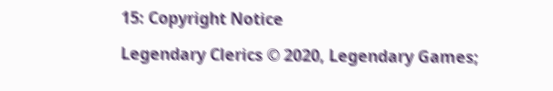15: Copyright Notice

Legendary Clerics © 2020, Legendary Games;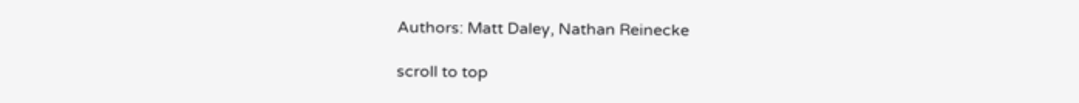Authors: Matt Daley, Nathan Reinecke

scroll to top